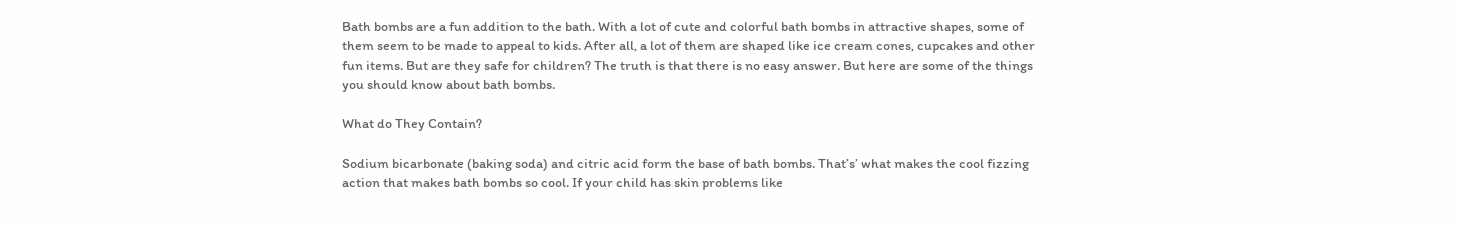Bath bombs are a fun addition to the bath. With a lot of cute and colorful bath bombs in attractive shapes, some of them seem to be made to appeal to kids. After all, a lot of them are shaped like ice cream cones, cupcakes and other fun items. But are they safe for children? The truth is that there is no easy answer. But here are some of the things you should know about bath bombs.

What do They Contain?

Sodium bicarbonate (baking soda) and citric acid form the base of bath bombs. That’s’ what makes the cool fizzing action that makes bath bombs so cool. If your child has skin problems like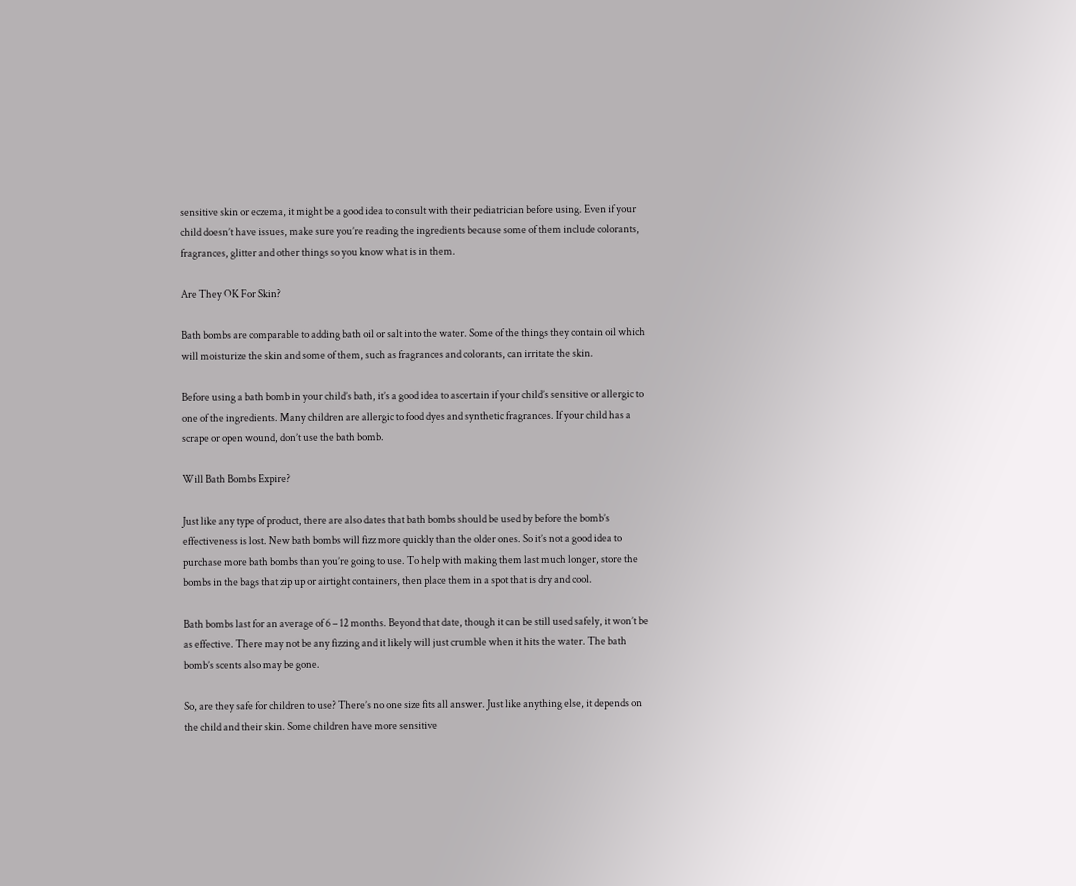sensitive skin or eczema, it might be a good idea to consult with their pediatrician before using. Even if your child doesn’t have issues, make sure you’re reading the ingredients because some of them include colorants, fragrances, glitter and other things so you know what is in them.

Are They OK For Skin?

Bath bombs are comparable to adding bath oil or salt into the water. Some of the things they contain oil which will moisturize the skin and some of them, such as fragrances and colorants, can irritate the skin.

Before using a bath bomb in your child’s bath, it’s a good idea to ascertain if your child’s sensitive or allergic to one of the ingredients. Many children are allergic to food dyes and synthetic fragrances. If your child has a scrape or open wound, don’t use the bath bomb.

Will Bath Bombs Expire?

Just like any type of product, there are also dates that bath bombs should be used by before the bomb’s effectiveness is lost. New bath bombs will fizz more quickly than the older ones. So it’s not a good idea to purchase more bath bombs than you’re going to use. To help with making them last much longer, store the bombs in the bags that zip up or airtight containers, then place them in a spot that is dry and cool.

Bath bombs last for an average of 6 – 12 months. Beyond that date, though it can be still used safely, it won’t be as effective. There may not be any fizzing and it likely will just crumble when it hits the water. The bath bomb’s scents also may be gone.

So, are they safe for children to use? There’s no one size fits all answer. Just like anything else, it depends on the child and their skin. Some children have more sensitive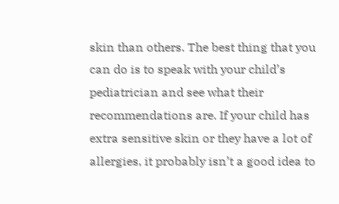skin than others. The best thing that you can do is to speak with your child’s pediatrician and see what their recommendations are. If your child has extra sensitive skin or they have a lot of allergies, it probably isn’t a good idea to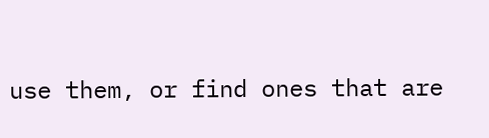use them, or find ones that are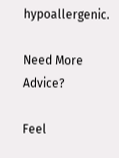hypoallergenic.

Need More Advice?

Feel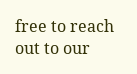free to reach out to our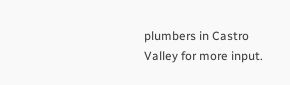plumbers in Castro Valley for more input.